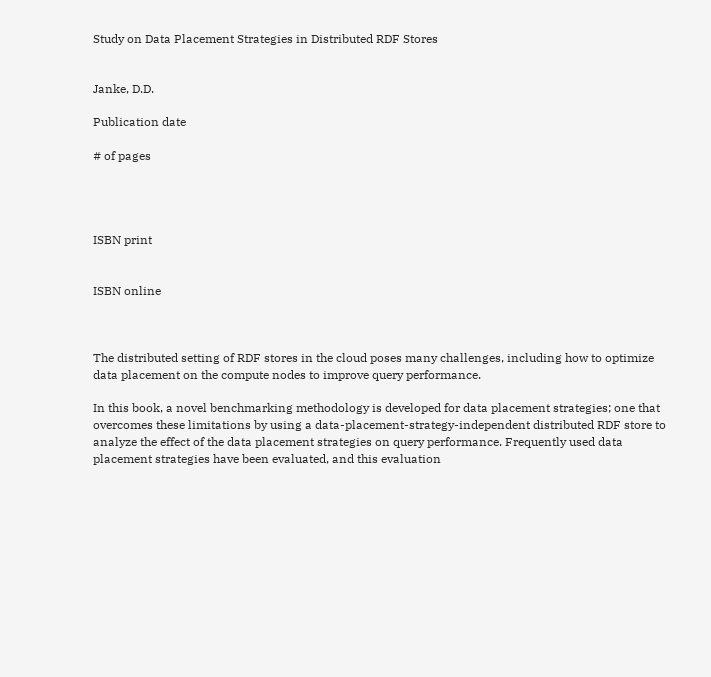Study on Data Placement Strategies in Distributed RDF Stores


Janke, D.D.

Publication date

# of pages




ISBN print


ISBN online



The distributed setting of RDF stores in the cloud poses many challenges, including how to optimize data placement on the compute nodes to improve query performance.

In this book, a novel benchmarking methodology is developed for data placement strategies; one that overcomes these limitations by using a data-placement-strategy-independent distributed RDF store to analyze the effect of the data placement strategies on query performance. Frequently used data placement strategies have been evaluated, and this evaluation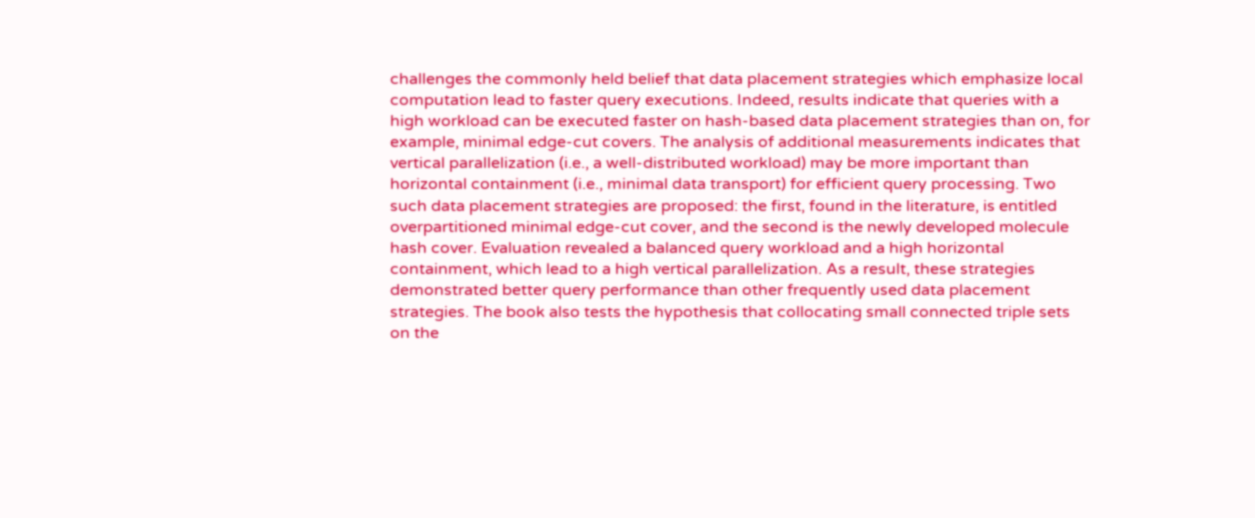challenges the commonly held belief that data placement strategies which emphasize local computation lead to faster query executions. Indeed, results indicate that queries with a high workload can be executed faster on hash-based data placement strategies than on, for example, minimal edge-cut covers. The analysis of additional measurements indicates that vertical parallelization (i.e., a well-distributed workload) may be more important than horizontal containment (i.e., minimal data transport) for efficient query processing. Two such data placement strategies are proposed: the first, found in the literature, is entitled overpartitioned minimal edge-cut cover, and the second is the newly developed molecule hash cover. Evaluation revealed a balanced query workload and a high horizontal containment, which lead to a high vertical parallelization. As a result, these strategies demonstrated better query performance than other frequently used data placement strategies. The book also tests the hypothesis that collocating small connected triple sets on the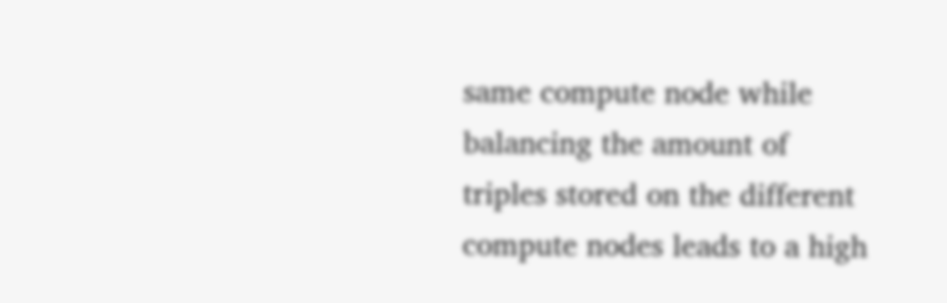same compute node while balancing the amount of triples stored on the different compute nodes leads to a high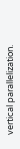vertical parallelization.